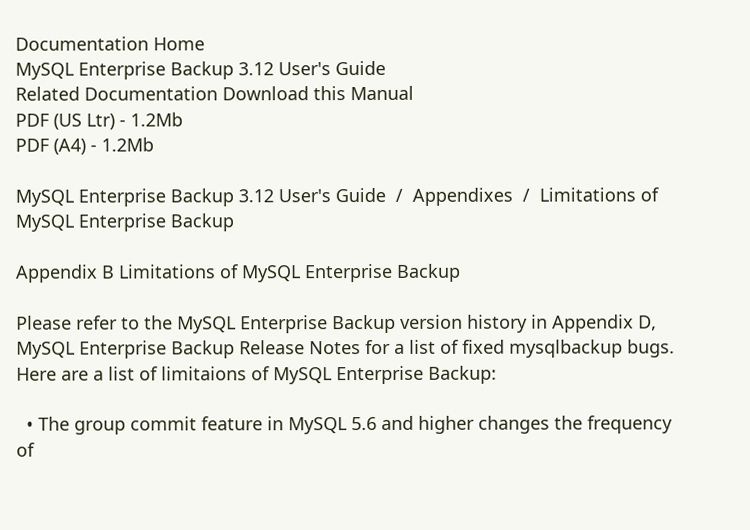Documentation Home
MySQL Enterprise Backup 3.12 User's Guide
Related Documentation Download this Manual
PDF (US Ltr) - 1.2Mb
PDF (A4) - 1.2Mb

MySQL Enterprise Backup 3.12 User's Guide  /  Appendixes  /  Limitations of MySQL Enterprise Backup

Appendix B Limitations of MySQL Enterprise Backup

Please refer to the MySQL Enterprise Backup version history in Appendix D, MySQL Enterprise Backup Release Notes for a list of fixed mysqlbackup bugs. Here are a list of limitaions of MySQL Enterprise Backup:

  • The group commit feature in MySQL 5.6 and higher changes the frequency of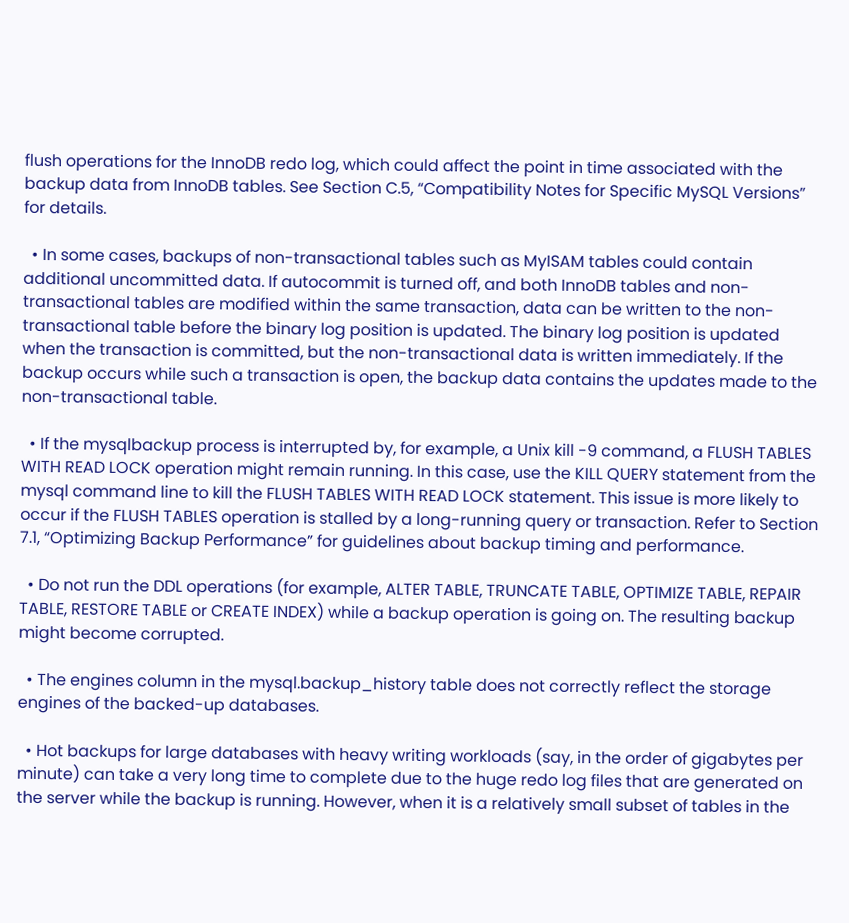flush operations for the InnoDB redo log, which could affect the point in time associated with the backup data from InnoDB tables. See Section C.5, “Compatibility Notes for Specific MySQL Versions” for details.

  • In some cases, backups of non-transactional tables such as MyISAM tables could contain additional uncommitted data. If autocommit is turned off, and both InnoDB tables and non-transactional tables are modified within the same transaction, data can be written to the non-transactional table before the binary log position is updated. The binary log position is updated when the transaction is committed, but the non-transactional data is written immediately. If the backup occurs while such a transaction is open, the backup data contains the updates made to the non-transactional table.

  • If the mysqlbackup process is interrupted by, for example, a Unix kill -9 command, a FLUSH TABLES WITH READ LOCK operation might remain running. In this case, use the KILL QUERY statement from the mysql command line to kill the FLUSH TABLES WITH READ LOCK statement. This issue is more likely to occur if the FLUSH TABLES operation is stalled by a long-running query or transaction. Refer to Section 7.1, “Optimizing Backup Performance” for guidelines about backup timing and performance.

  • Do not run the DDL operations (for example, ALTER TABLE, TRUNCATE TABLE, OPTIMIZE TABLE, REPAIR TABLE, RESTORE TABLE or CREATE INDEX) while a backup operation is going on. The resulting backup might become corrupted.

  • The engines column in the mysql.backup_history table does not correctly reflect the storage engines of the backed-up databases.

  • Hot backups for large databases with heavy writing workloads (say, in the order of gigabytes per minute) can take a very long time to complete due to the huge redo log files that are generated on the server while the backup is running. However, when it is a relatively small subset of tables in the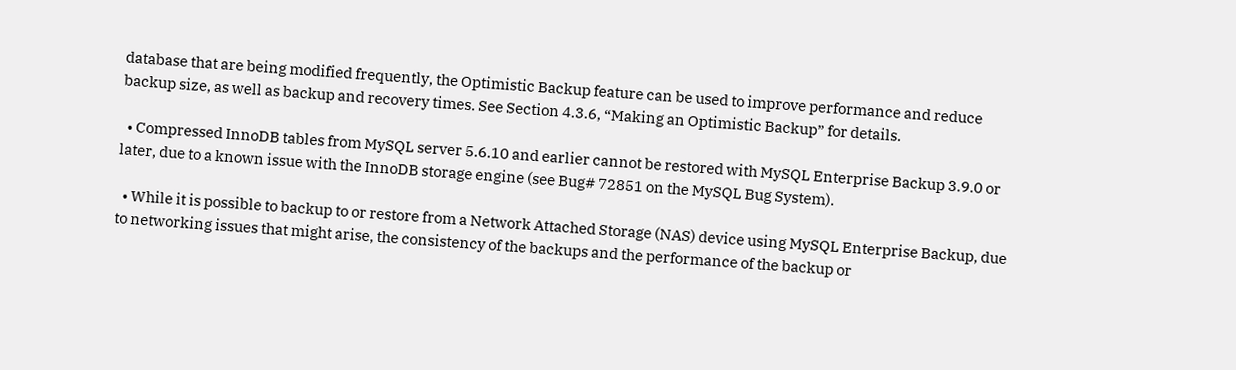database that are being modified frequently, the Optimistic Backup feature can be used to improve performance and reduce backup size, as well as backup and recovery times. See Section 4.3.6, “Making an Optimistic Backup” for details.

  • Compressed InnoDB tables from MySQL server 5.6.10 and earlier cannot be restored with MySQL Enterprise Backup 3.9.0 or later, due to a known issue with the InnoDB storage engine (see Bug# 72851 on the MySQL Bug System).

  • While it is possible to backup to or restore from a Network Attached Storage (NAS) device using MySQL Enterprise Backup, due to networking issues that might arise, the consistency of the backups and the performance of the backup or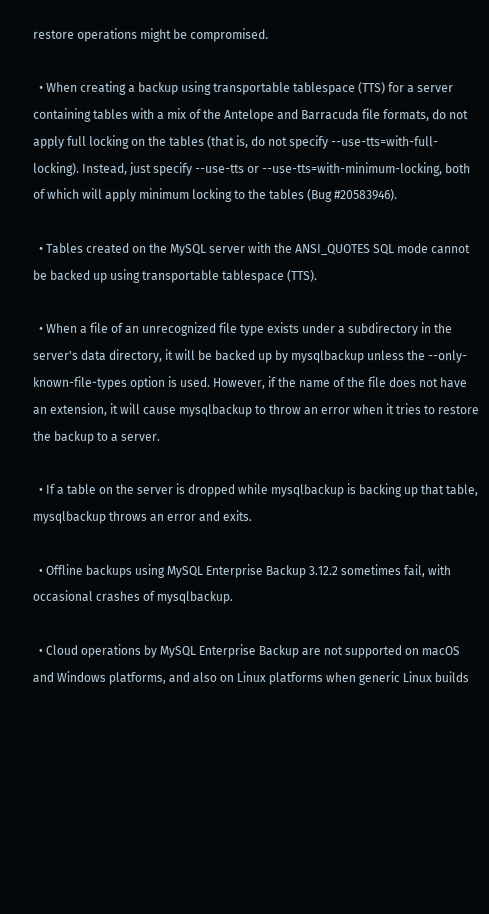restore operations might be compromised.

  • When creating a backup using transportable tablespace (TTS) for a server containing tables with a mix of the Antelope and Barracuda file formats, do not apply full locking on the tables (that is, do not specify --use-tts=with-full-locking). Instead, just specify --use-tts or --use-tts=with-minimum-locking, both of which will apply minimum locking to the tables (Bug #20583946).

  • Tables created on the MySQL server with the ANSI_QUOTES SQL mode cannot be backed up using transportable tablespace (TTS).

  • When a file of an unrecognized file type exists under a subdirectory in the server's data directory, it will be backed up by mysqlbackup unless the --only-known-file-types option is used. However, if the name of the file does not have an extension, it will cause mysqlbackup to throw an error when it tries to restore the backup to a server.

  • If a table on the server is dropped while mysqlbackup is backing up that table, mysqlbackup throws an error and exits.

  • Offline backups using MySQL Enterprise Backup 3.12.2 sometimes fail, with occasional crashes of mysqlbackup.

  • Cloud operations by MySQL Enterprise Backup are not supported on macOS and Windows platforms, and also on Linux platforms when generic Linux builds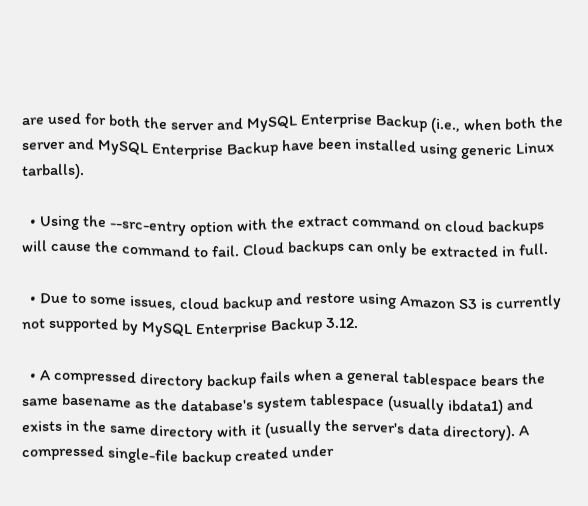are used for both the server and MySQL Enterprise Backup (i.e., when both the server and MySQL Enterprise Backup have been installed using generic Linux tarballs).

  • Using the --src-entry option with the extract command on cloud backups will cause the command to fail. Cloud backups can only be extracted in full.

  • Due to some issues, cloud backup and restore using Amazon S3 is currently not supported by MySQL Enterprise Backup 3.12.

  • A compressed directory backup fails when a general tablespace bears the same basename as the database's system tablespace (usually ibdata1) and exists in the same directory with it (usually the server's data directory). A compressed single-file backup created under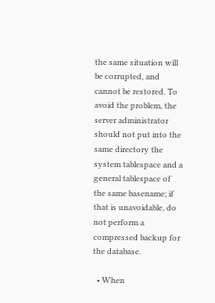the same situation will be corrupted, and cannot be restored. To avoid the problem, the server administrator should not put into the same directory the system tablespace and a general tablespace of the same basename; if that is unavoidable, do not perform a compressed backup for the database.

  • When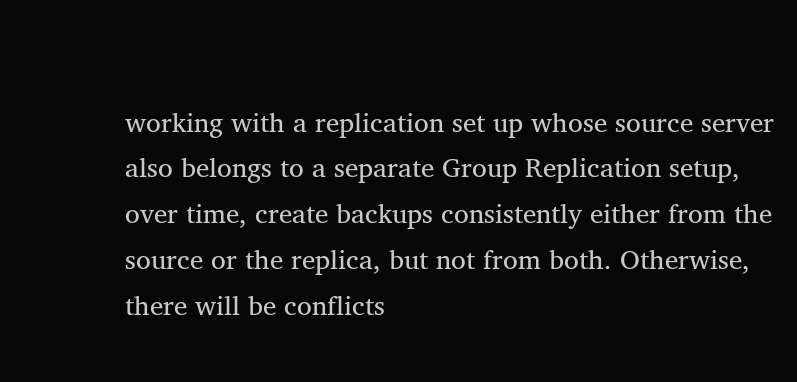working with a replication set up whose source server also belongs to a separate Group Replication setup, over time, create backups consistently either from the source or the replica, but not from both. Otherwise, there will be conflicts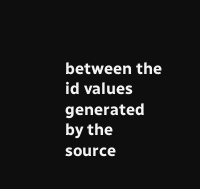between the id values generated by the source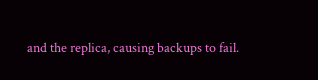and the replica, causing backups to fail.